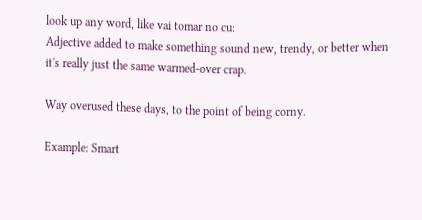look up any word, like vai tomar no cu:
Adjective added to make something sound new, trendy, or better when it's really just the same warmed-over crap.

Way overused these days, to the point of being corny.

Example: Smart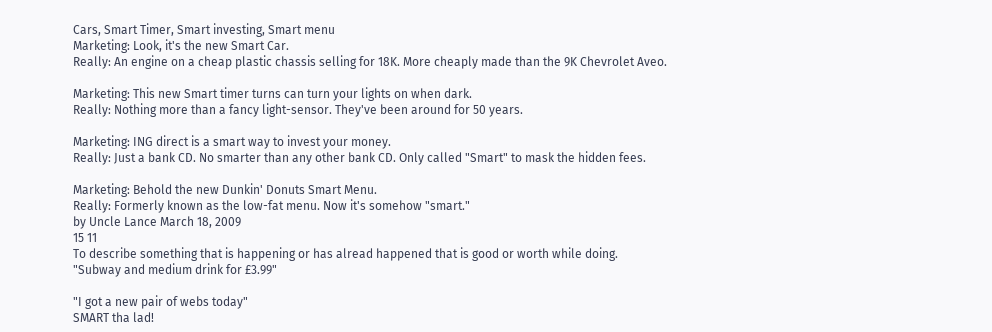Cars, Smart Timer, Smart investing, Smart menu
Marketing: Look, it's the new Smart Car.
Really: An engine on a cheap plastic chassis selling for 18K. More cheaply made than the 9K Chevrolet Aveo.

Marketing: This new Smart timer turns can turn your lights on when dark.
Really: Nothing more than a fancy light-sensor. They've been around for 50 years.

Marketing: ING direct is a smart way to invest your money.
Really: Just a bank CD. No smarter than any other bank CD. Only called "Smart" to mask the hidden fees.

Marketing: Behold the new Dunkin' Donuts Smart Menu.
Really: Formerly known as the low-fat menu. Now it's somehow "smart."
by Uncle Lance March 18, 2009
15 11
To describe something that is happening or has alread happened that is good or worth while doing.
"Subway and medium drink for £3.99"

"I got a new pair of webs today"
SMART tha lad!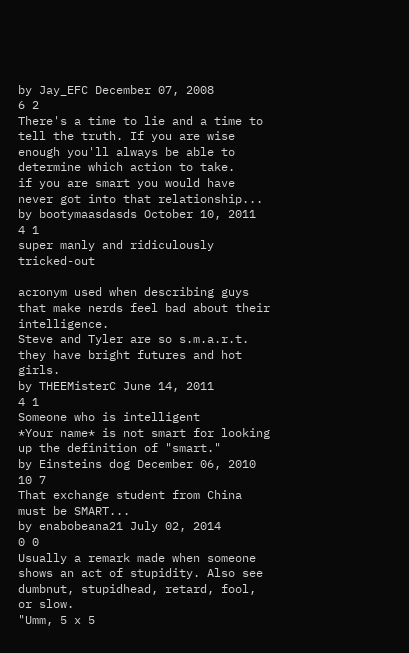by Jay_EFC December 07, 2008
6 2
There's a time to lie and a time to tell the truth. If you are wise enough you'll always be able to determine which action to take.
if you are smart you would have never got into that relationship...
by bootymaasdasds October 10, 2011
4 1
super manly and ridiculously tricked-out

acronym used when describing guys that make nerds feel bad about their intelligence.
Steve and Tyler are so s.m.a.r.t. they have bright futures and hot girls.
by THEEMisterC June 14, 2011
4 1
Someone who is intelligent
*Your name* is not smart for looking up the definition of "smart."
by Einsteins dog December 06, 2010
10 7
That exchange student from China must be SMART...
by enabobeana21 July 02, 2014
0 0
Usually a remark made when someone shows an act of stupidity. Also see dumbnut, stupidhead, retard, fool, or slow.
"Umm, 5 x 5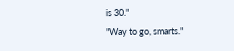is 30."
"Way to go, smarts."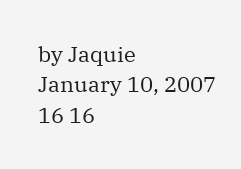by Jaquie January 10, 2007
16 16